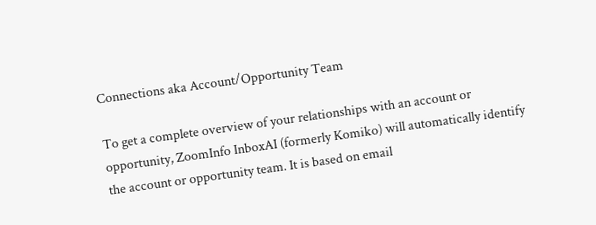Connections aka Account/Opportunity Team

To get a complete overview of your relationships with an account or opportunity, ZoomInfo InboxAI (formerly Komiko) will automatically identify the account or opportunity team. It is based on email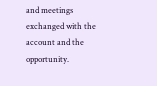and meetings exchanged with the account and the opportunity.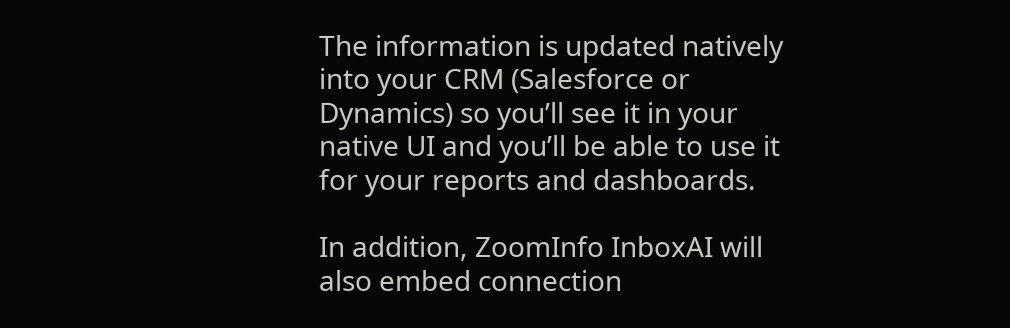The information is updated natively into your CRM (Salesforce or Dynamics) so you’ll see it in your native UI and you’ll be able to use it for your reports and dashboards.

In addition, ZoomInfo InboxAI will also embed connection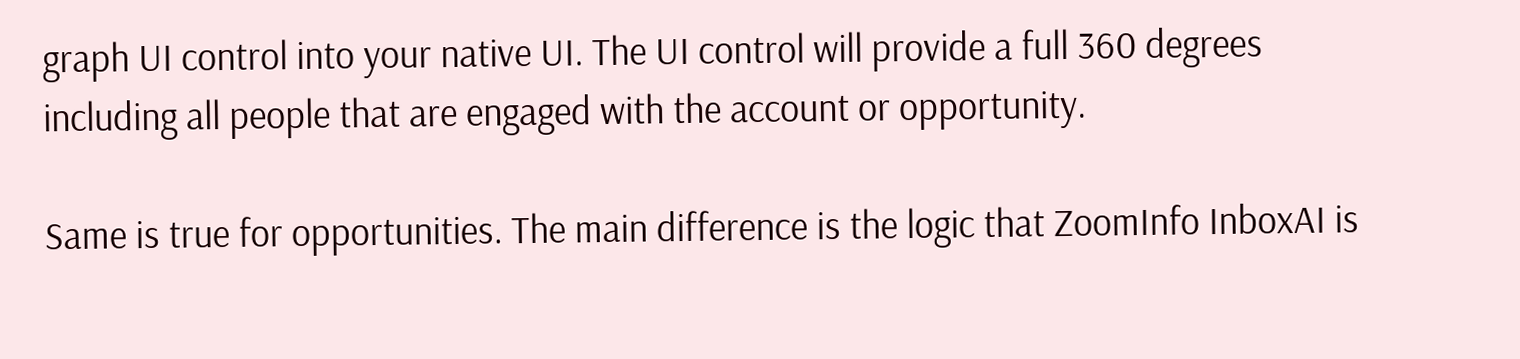graph UI control into your native UI. The UI control will provide a full 360 degrees including all people that are engaged with the account or opportunity.

Same is true for opportunities. The main difference is the logic that ZoomInfo InboxAI is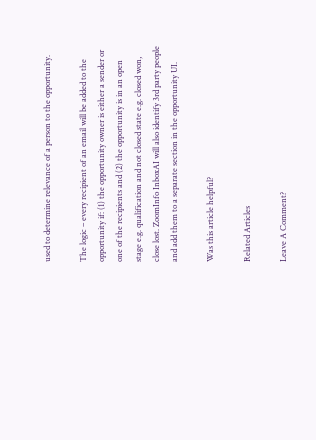used to determine relevance of a person to the opportunity.

The logic – every recipient of an email will be added to the opportunity if: (1) the opportunity owner is either a sender or one of the recipients and (2) the opportunity is in an open stage e.g. qualification and not closed state e.g. closed won, close lost. ZoomInfo InboxAI will also identify 3rd party people and add them to a separate section in the opportunity UI.

Was this article helpful?

Related Articles

Leave A Comment?